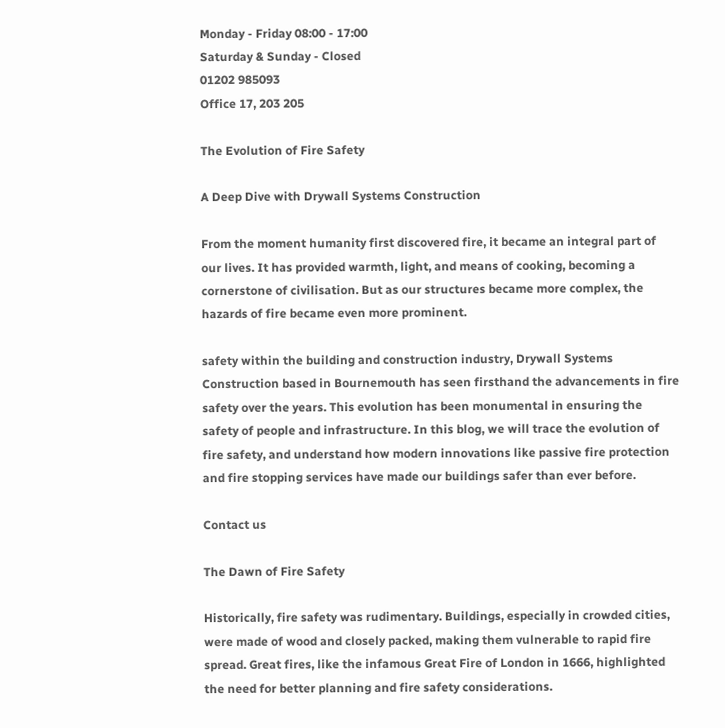Monday - Friday 08:00 - 17:00
Saturday & Sunday - Closed
01202 985093
Office 17, 203 205

The Evolution of Fire Safety

A Deep Dive with Drywall Systems Construction

From the moment humanity first discovered fire, it became an integral part of our lives. It has provided warmth, light, and means of cooking, becoming a cornerstone of civilisation. But as our structures became more complex, the hazards of fire became even more prominent.

safety within the building and construction industry, Drywall Systems Construction based in Bournemouth has seen firsthand the advancements in fire safety over the years. This evolution has been monumental in ensuring the safety of people and infrastructure. In this blog, we will trace the evolution of fire safety, and understand how modern innovations like passive fire protection and fire stopping services have made our buildings safer than ever before.

Contact us

The Dawn of Fire Safety

Historically, fire safety was rudimentary. Buildings, especially in crowded cities, were made of wood and closely packed, making them vulnerable to rapid fire spread. Great fires, like the infamous Great Fire of London in 1666, highlighted the need for better planning and fire safety considerations.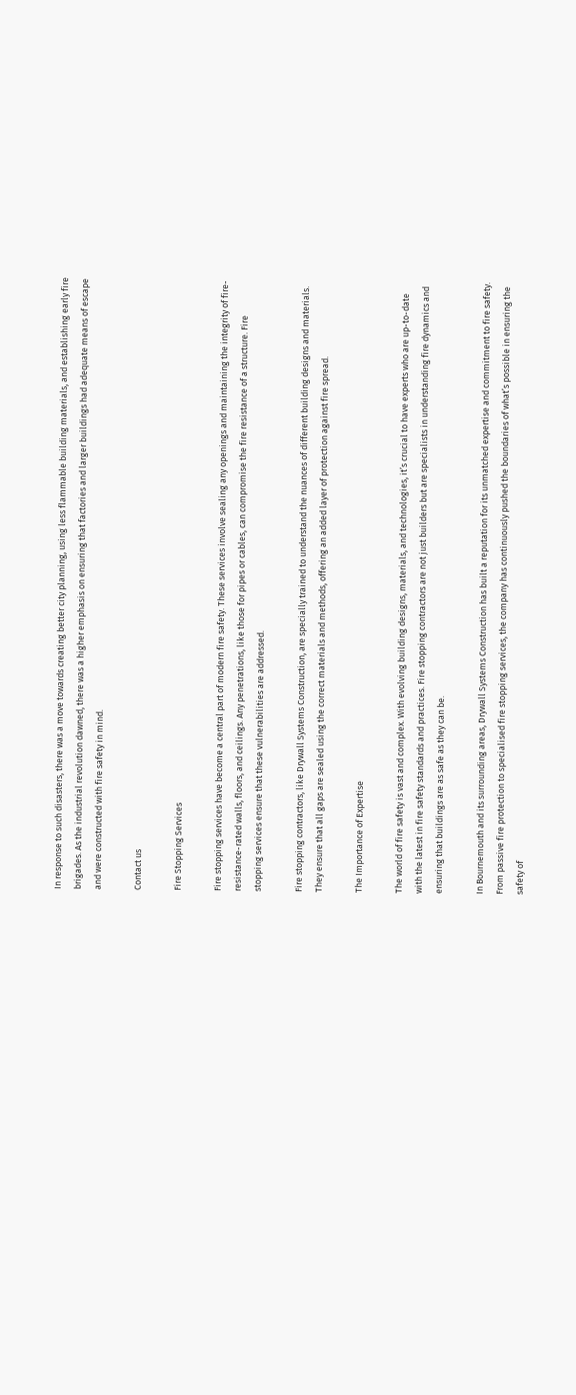In response to such disasters, there was a move towards creating better city planning, using less flammable building materials, and establishing early fire brigades. As the industrial revolution dawned, there was a higher emphasis on ensuring that factories and larger buildings had adequate means of escape and were constructed with fire safety in mind.

Contact us

Fire Stopping Services

Fire stopping services have become a central part of modern fire safety. These services involve sealing any openings and maintaining the integrity of fire-resistance-rated walls, floors, and ceilings. Any penetrations, like those for pipes or cables, can compromise the fire resistance of a structure. Fire stopping services ensure that these vulnerabilities are addressed.

Fire stopping contractors, like Drywall Systems Construction, are specially trained to understand the nuances of different building designs and materials. They ensure that all gaps are sealed using the correct materials and methods, offering an added layer of protection against fire spread.

The Importance of Expertise

The world of fire safety is vast and complex. With evolving building designs, materials, and technologies, it’s crucial to have experts who are up-to-date with the latest in fire safety standards and practices. Fire stopping contractors are not just builders but are specialists in understanding fire dynamics and ensuring that buildings are as safe as they can be.

In Bournemouth and its surrounding areas, Drywall Systems Construction has built a reputation for its unmatched expertise and commitment to fire safety. From passive fire protection to specialised fire stopping services, the company has continuously pushed the boundaries of what’s possible in ensuring the safety of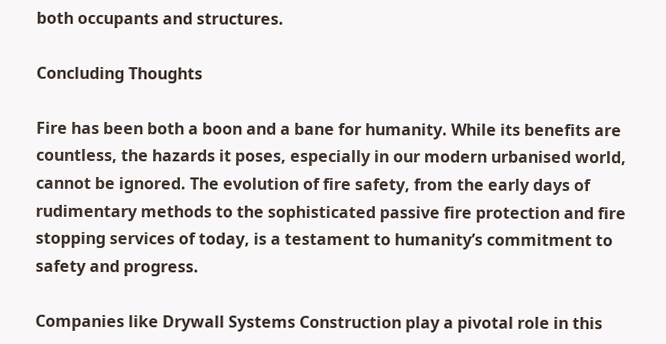both occupants and structures.

Concluding Thoughts

Fire has been both a boon and a bane for humanity. While its benefits are countless, the hazards it poses, especially in our modern urbanised world, cannot be ignored. The evolution of fire safety, from the early days of rudimentary methods to the sophisticated passive fire protection and fire stopping services of today, is a testament to humanity’s commitment to safety and progress.

Companies like Drywall Systems Construction play a pivotal role in this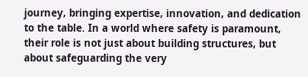journey, bringing expertise, innovation, and dedication to the table. In a world where safety is paramount, their role is not just about building structures, but about safeguarding the very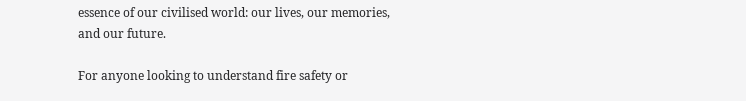essence of our civilised world: our lives, our memories, and our future.

For anyone looking to understand fire safety or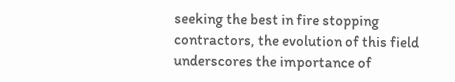seeking the best in fire stopping contractors, the evolution of this field underscores the importance of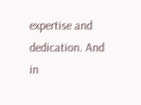expertise and dedication. And in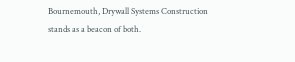Bournemouth, Drywall Systems Construction stands as a beacon of both.